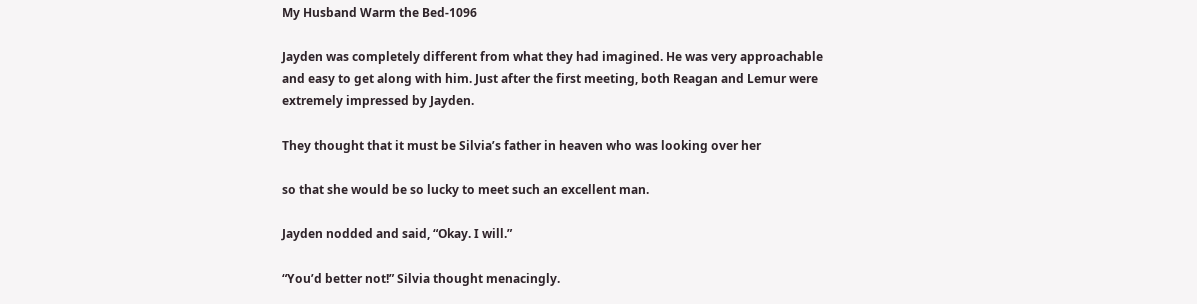My Husband Warm the Bed-1096

Jayden was completely different from what they had imagined. He was very approachable and easy to get along with him. Just after the first meeting, both Reagan and Lemur were extremely impressed by Jayden.

They thought that it must be Silvia’s father in heaven who was looking over her

so that she would be so lucky to meet such an excellent man.

Jayden nodded and said, “Okay. I will.”

“You’d better not!” Silvia thought menacingly.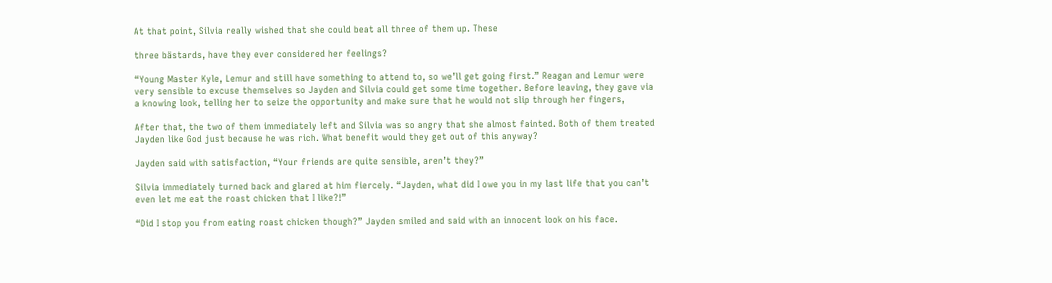At that point, Silvia really wished that she could beat all three of them up. These

three bästards, have they ever considered her feelings?

“Young Master Kyle, Lemur and still have something to attend to, so we’ll get going first.” Reagan and Lemur were very sensible to excuse themselves so Jayden and Silvia could get some time together. Before leaving, they gave via a knowing look, telling her to seize the opportunity and make sure that he would not slip through her fingers,

After that, the two of them immediately left and Silvia was so angry that she almost fainted. Both of them treated Jayden like God just because he was rich. What benefit would they get out of this anyway?

Jayden said with satisfaction, “Your friends are quite sensible, aren’t they?”

Silvia immediately turned back and glared at him fiercely. “Jayden, what did I owe you in my last life that you can’t even let me eat the roast chicken that I like?!”

“Did I stop you from eating roast chicken though?” Jayden smiled and said with an innocent look on his face.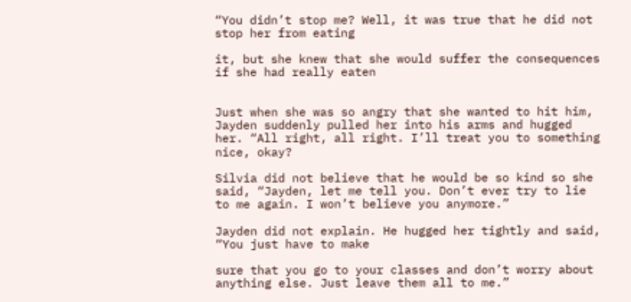“You didn’t stop me? Well, it was true that he did not stop her from eating

it, but she knew that she would suffer the consequences if she had really eaten


Just when she was so angry that she wanted to hit him, Jayden suddenly pulled her into his arms and hugged her. “All right, all right. I’ll treat you to something nice, okay?

Silvia did not believe that he would be so kind so she said, “Jayden, let me tell you. Don’t ever try to lie to me again. I won’t believe you anymore.”

Jayden did not explain. He hugged her tightly and said, “You just have to make

sure that you go to your classes and don’t worry about anything else. Just leave them all to me.”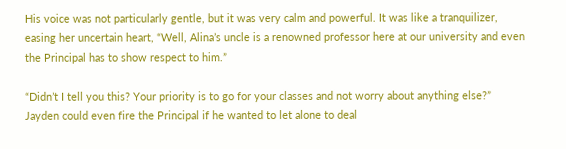His voice was not particularly gentle, but it was very calm and powerful. It was like a tranquilizer, easing her uncertain heart, “Well, Alina’s uncle is a renowned professor here at our university and even the Principal has to show respect to him.”

“Didn’t I tell you this? Your priority is to go for your classes and not worry about anything else?” Jayden could even fire the Principal if he wanted to let alone to deal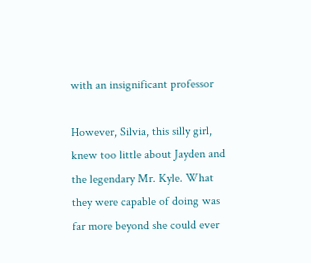with an insignificant professor

However, Silvia, this silly girl, knew too little about Jayden and the legendary Mr. Kyle. What they were capable of doing was far more beyond she could ever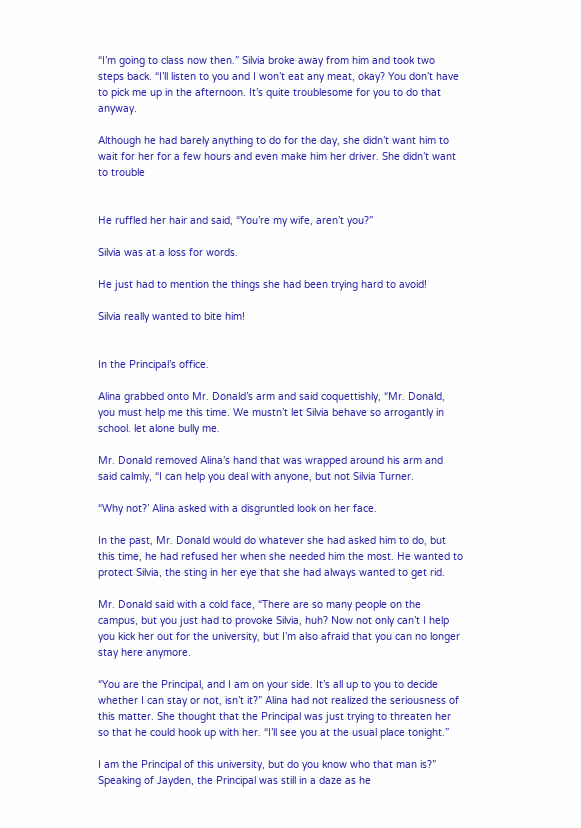“I’m going to class now then.” Silvia broke away from him and took two steps back. “I’ll listen to you and I won’t eat any meat, okay? You don’t have to pick me up in the afternoon. It’s quite troublesome for you to do that anyway.

Although he had barely anything to do for the day, she didn’t want him to wait for her for a few hours and even make him her driver. She didn’t want to trouble


He ruffled her hair and said, “You’re my wife, aren’t you?”

Silvia was at a loss for words.

He just had to mention the things she had been trying hard to avoid!

Silvia really wanted to bite him!


In the Principal’s office.

Alina grabbed onto Mr. Donald’s arm and said coquettishly, “Mr. Donald, you must help me this time. We mustn’t let Silvia behave so arrogantly in school. let alone bully me.

Mr. Donald removed Alina’s hand that was wrapped around his arm and said calmly, “I can help you deal with anyone, but not Silvia Turner.

“Why not?’ Alina asked with a disgruntled look on her face.

In the past, Mr. Donald would do whatever she had asked him to do, but this time, he had refused her when she needed him the most. He wanted to protect Silvia, the sting in her eye that she had always wanted to get rid.

Mr. Donald said with a cold face, “There are so many people on the campus, but you just had to provoke Silvia, huh? Now not only can’t I help you kick her out for the university, but I’m also afraid that you can no longer stay here anymore.

“You are the Principal, and I am on your side. It’s all up to you to decide whether I can stay or not, isn’t it?” Alina had not realized the seriousness of this matter. She thought that the Principal was just trying to threaten her so that he could hook up with her. “I’ll see you at the usual place tonight.”

I am the Principal of this university, but do you know who that man is?” Speaking of Jayden, the Principal was still in a daze as he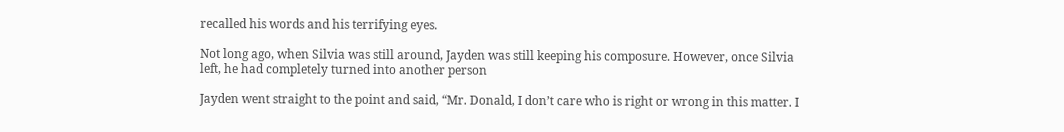recalled his words and his terrifying eyes.

Not long ago, when Silvia was still around, Jayden was still keeping his composure. However, once Silvia left, he had completely turned into another person

Jayden went straight to the point and said, “Mr. Donald, I don’t care who is right or wrong in this matter. I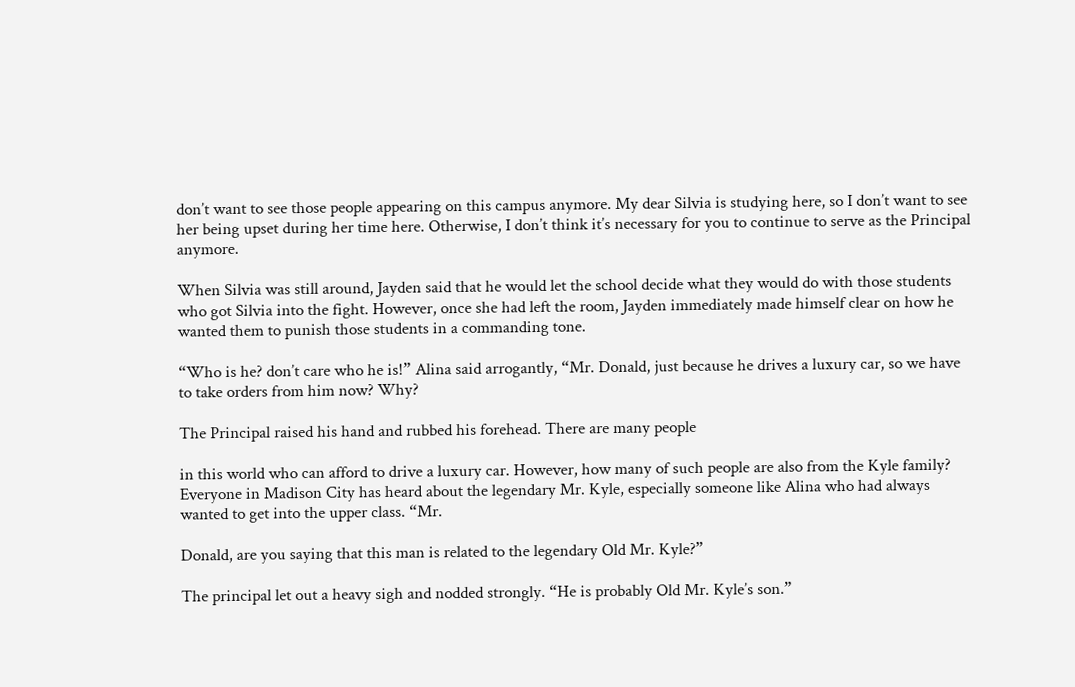don’t want to see those people appearing on this campus anymore. My dear Silvia is studying here, so I don’t want to see her being upset during her time here. Otherwise, I don’t think it’s necessary for you to continue to serve as the Principal anymore.

When Silvia was still around, Jayden said that he would let the school decide what they would do with those students who got Silvia into the fight. However, once she had left the room, Jayden immediately made himself clear on how he wanted them to punish those students in a commanding tone.

“Who is he? don’t care who he is!” Alina said arrogantly, “Mr. Donald, just because he drives a luxury car, so we have to take orders from him now? Why?

The Principal raised his hand and rubbed his forehead. There are many people

in this world who can afford to drive a luxury car. However, how many of such people are also from the Kyle family? Everyone in Madison City has heard about the legendary Mr. Kyle, especially someone like Alina who had always wanted to get into the upper class. “Mr.

Donald, are you saying that this man is related to the legendary Old Mr. Kyle?”

The principal let out a heavy sigh and nodded strongly. “He is probably Old Mr. Kyle’s son.”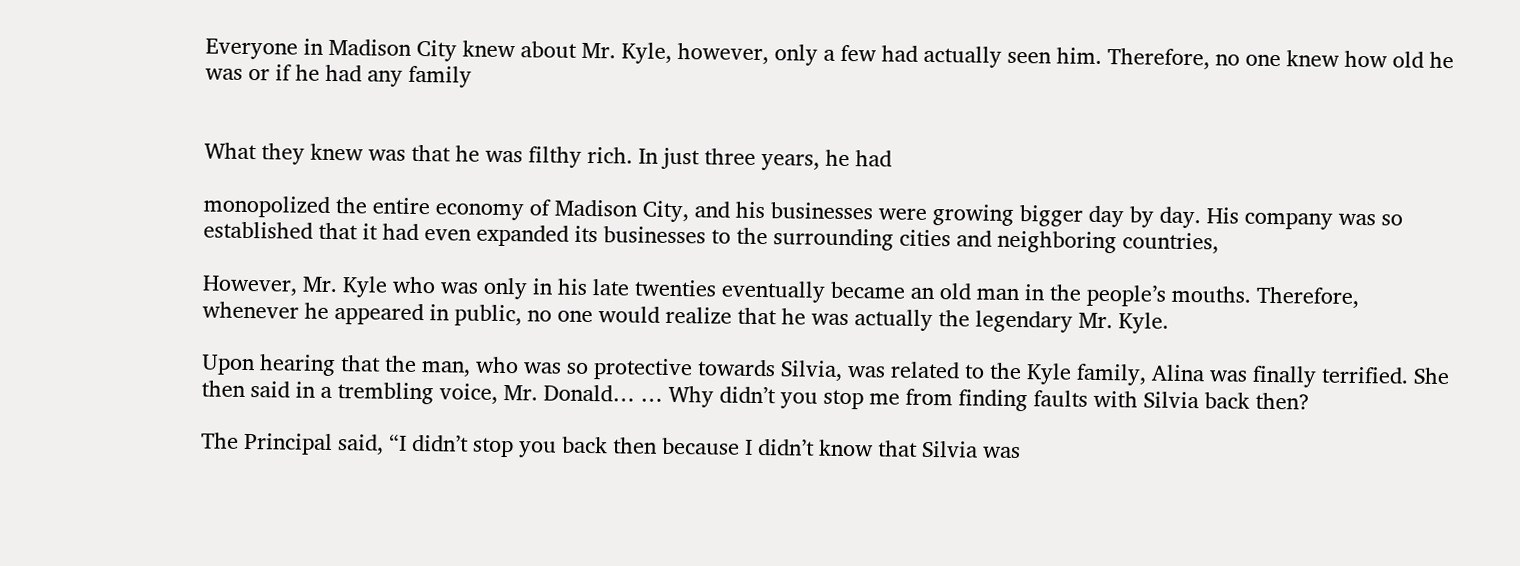Everyone in Madison City knew about Mr. Kyle, however, only a few had actually seen him. Therefore, no one knew how old he was or if he had any family


What they knew was that he was filthy rich. In just three years, he had

monopolized the entire economy of Madison City, and his businesses were growing bigger day by day. His company was so established that it had even expanded its businesses to the surrounding cities and neighboring countries,

However, Mr. Kyle who was only in his late twenties eventually became an old man in the people’s mouths. Therefore, whenever he appeared in public, no one would realize that he was actually the legendary Mr. Kyle.

Upon hearing that the man, who was so protective towards Silvia, was related to the Kyle family, Alina was finally terrified. She then said in a trembling voice, Mr. Donald… … Why didn’t you stop me from finding faults with Silvia back then?

The Principal said, “I didn’t stop you back then because I didn’t know that Silvia was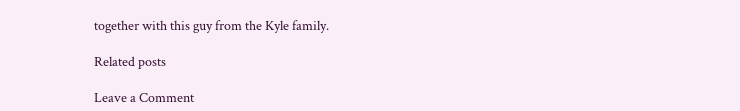together with this guy from the Kyle family.

Related posts

Leave a Comment